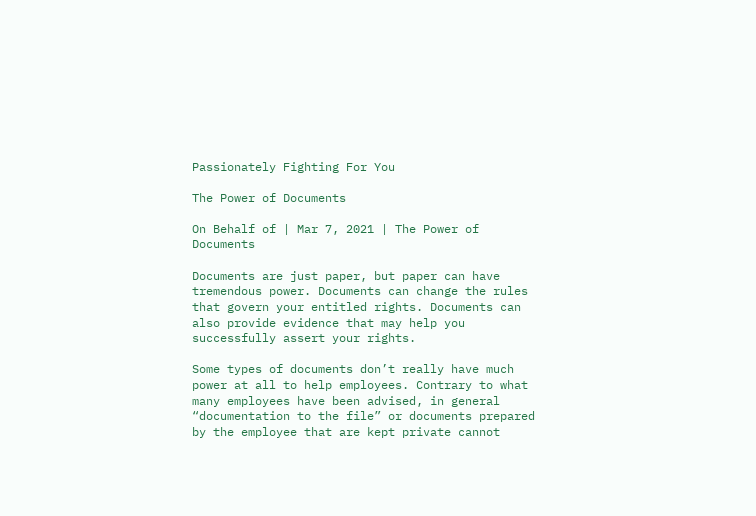Passionately Fighting For You

The Power of Documents

On Behalf of | Mar 7, 2021 | The Power of Documents

Documents are just paper, but paper can have tremendous power. Documents can change the rules that govern your entitled rights. Documents can also provide evidence that may help you successfully assert your rights.

Some types of documents don’t really have much power at all to help employees. Contrary to what many employees have been advised, in general “documentation to the file” or documents prepared by the employee that are kept private cannot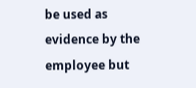be used as evidence by the employee but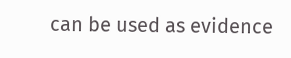can be used as evidence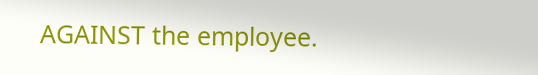AGAINST the employee.